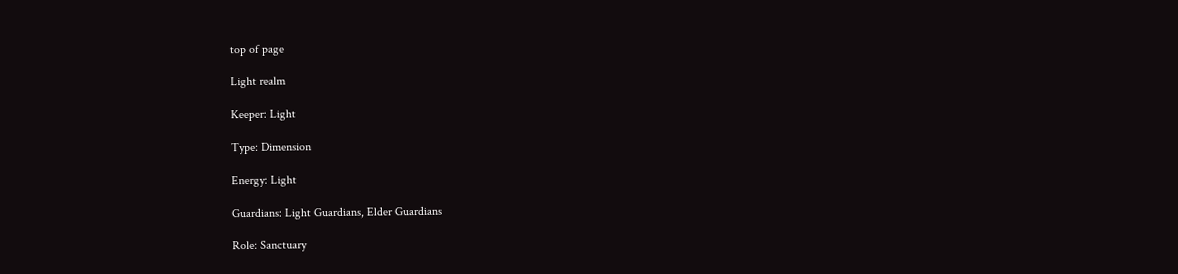top of page

Light realm

Keeper: Light

Type: Dimension

Energy: Light

Guardians: Light Guardians, Elder Guardians

Role: Sanctuary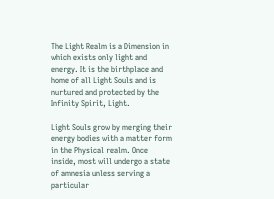The Light Realm is a Dimension in which exists only light and energy. It is the birthplace and home of all Light Souls and is nurtured and protected by the Infinity Spirit, Light.

Light Souls grow by merging their energy bodies with a matter form in the Physical realm. Once inside, most will undergo a state of amnesia unless serving a particular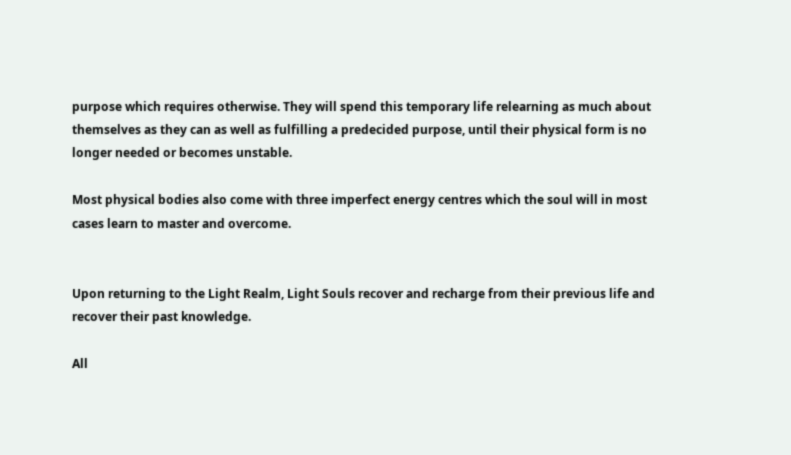purpose which requires otherwise. They will spend this temporary life relearning as much about themselves as they can as well as fulfilling a predecided purpose, until their physical form is no longer needed or becomes unstable.

Most physical bodies also come with three imperfect energy centres which the soul will in most cases learn to master and overcome.


Upon returning to the Light Realm, Light Souls recover and recharge from their previous life and recover their past knowledge.

All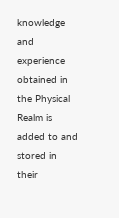knowledge and experience obtained in the Physical Realm is added to and stored in their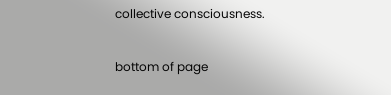collective consciousness.

bottom of page